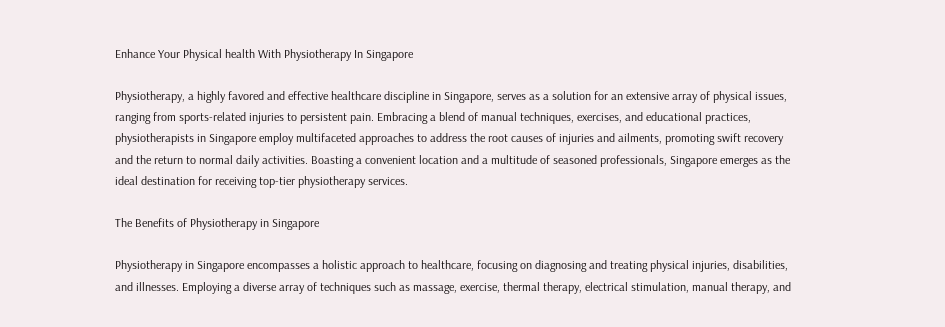Enhance Your Physical health With Physiotherapy In Singapore

Physiotherapy, a highly favored and effective healthcare discipline in Singapore, serves as a solution for an extensive array of physical issues, ranging from sports-related injuries to persistent pain. Embracing a blend of manual techniques, exercises, and educational practices, physiotherapists in Singapore employ multifaceted approaches to address the root causes of injuries and ailments, promoting swift recovery and the return to normal daily activities. Boasting a convenient location and a multitude of seasoned professionals, Singapore emerges as the ideal destination for receiving top-tier physiotherapy services.

The Benefits of Physiotherapy in Singapore

Physiotherapy in Singapore encompasses a holistic approach to healthcare, focusing on diagnosing and treating physical injuries, disabilities, and illnesses. Employing a diverse array of techniques such as massage, exercise, thermal therapy, electrical stimulation, manual therapy, and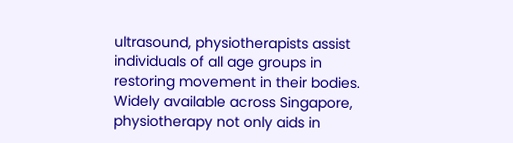ultrasound, physiotherapists assist individuals of all age groups in restoring movement in their bodies. Widely available across Singapore, physiotherapy not only aids in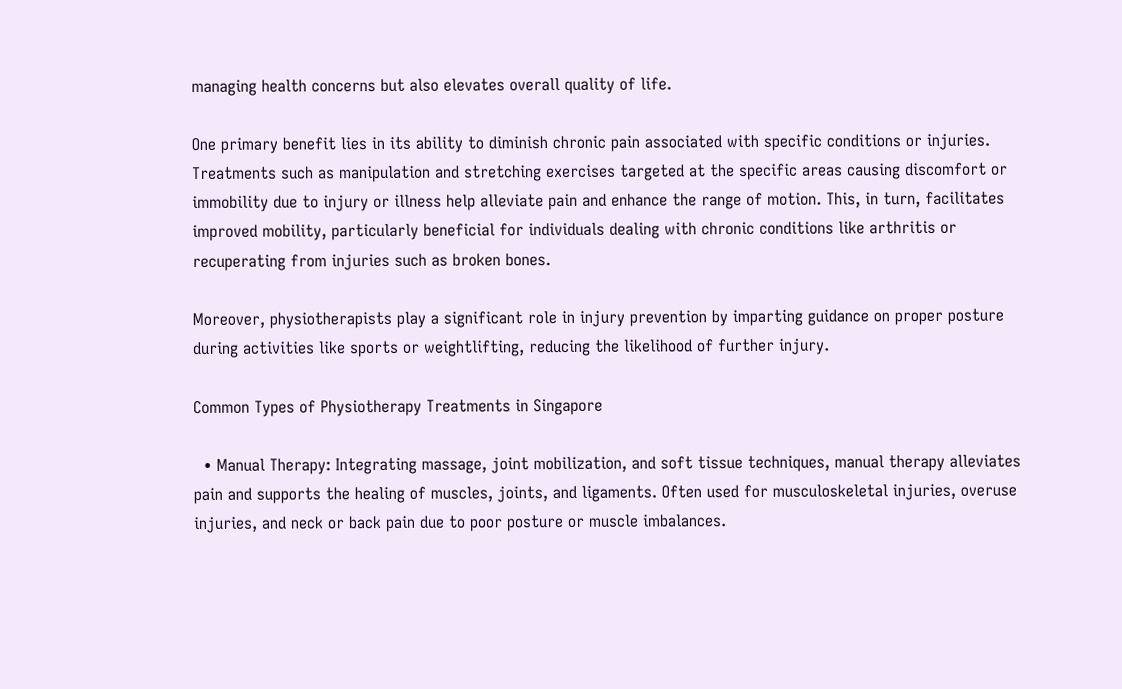managing health concerns but also elevates overall quality of life.

One primary benefit lies in its ability to diminish chronic pain associated with specific conditions or injuries. Treatments such as manipulation and stretching exercises targeted at the specific areas causing discomfort or immobility due to injury or illness help alleviate pain and enhance the range of motion. This, in turn, facilitates improved mobility, particularly beneficial for individuals dealing with chronic conditions like arthritis or recuperating from injuries such as broken bones.

Moreover, physiotherapists play a significant role in injury prevention by imparting guidance on proper posture during activities like sports or weightlifting, reducing the likelihood of further injury.

Common Types of Physiotherapy Treatments in Singapore

  • Manual Therapy: Integrating massage, joint mobilization, and soft tissue techniques, manual therapy alleviates pain and supports the healing of muscles, joints, and ligaments. Often used for musculoskeletal injuries, overuse injuries, and neck or back pain due to poor posture or muscle imbalances.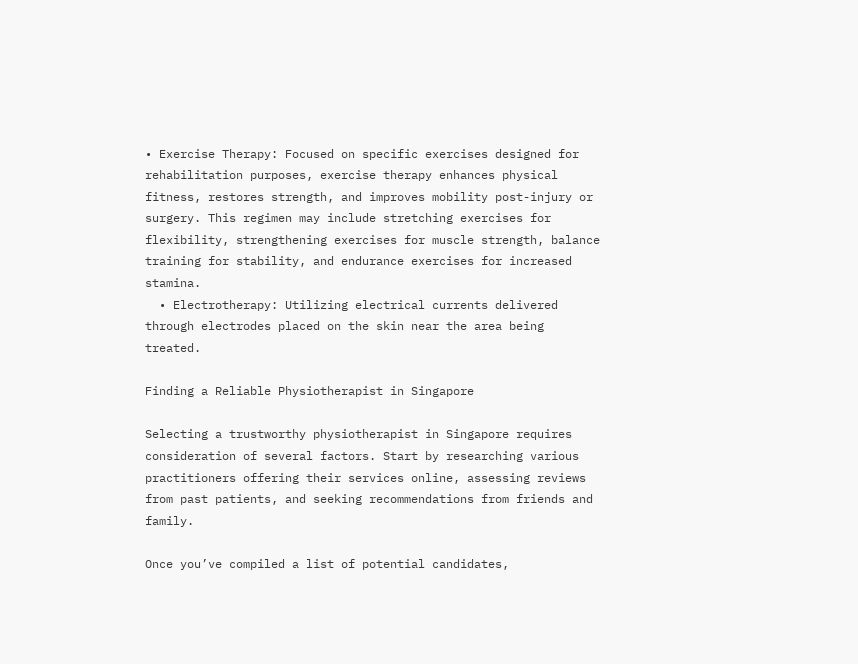• Exercise Therapy: Focused on specific exercises designed for rehabilitation purposes, exercise therapy enhances physical fitness, restores strength, and improves mobility post-injury or surgery. This regimen may include stretching exercises for flexibility, strengthening exercises for muscle strength, balance training for stability, and endurance exercises for increased stamina.
  • Electrotherapy: Utilizing electrical currents delivered through electrodes placed on the skin near the area being treated.

Finding a Reliable Physiotherapist in Singapore

Selecting a trustworthy physiotherapist in Singapore requires consideration of several factors. Start by researching various practitioners offering their services online, assessing reviews from past patients, and seeking recommendations from friends and family.

Once you’ve compiled a list of potential candidates,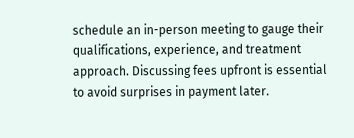schedule an in-person meeting to gauge their qualifications, experience, and treatment approach. Discussing fees upfront is essential to avoid surprises in payment later.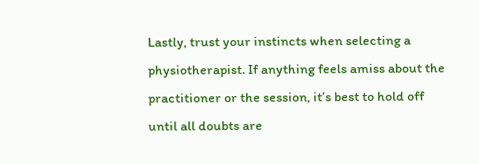Lastly, trust your instincts when selecting a physiotherapist. If anything feels amiss about the practitioner or the session, it’s best to hold off until all doubts are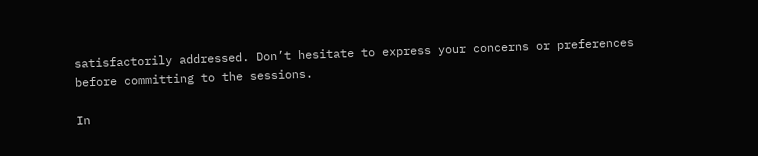satisfactorily addressed. Don’t hesitate to express your concerns or preferences before committing to the sessions.

In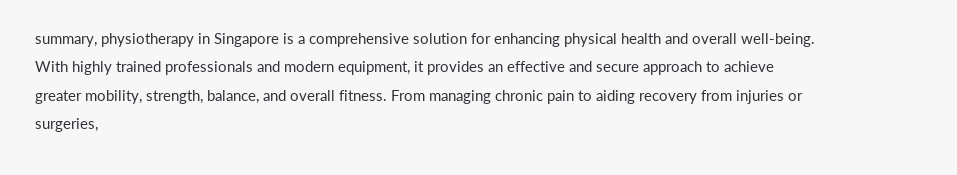summary, physiotherapy in Singapore is a comprehensive solution for enhancing physical health and overall well-being. With highly trained professionals and modern equipment, it provides an effective and secure approach to achieve greater mobility, strength, balance, and overall fitness. From managing chronic pain to aiding recovery from injuries or surgeries,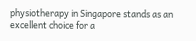physiotherapy in Singapore stands as an excellent choice for a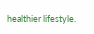healthier lifestyle.